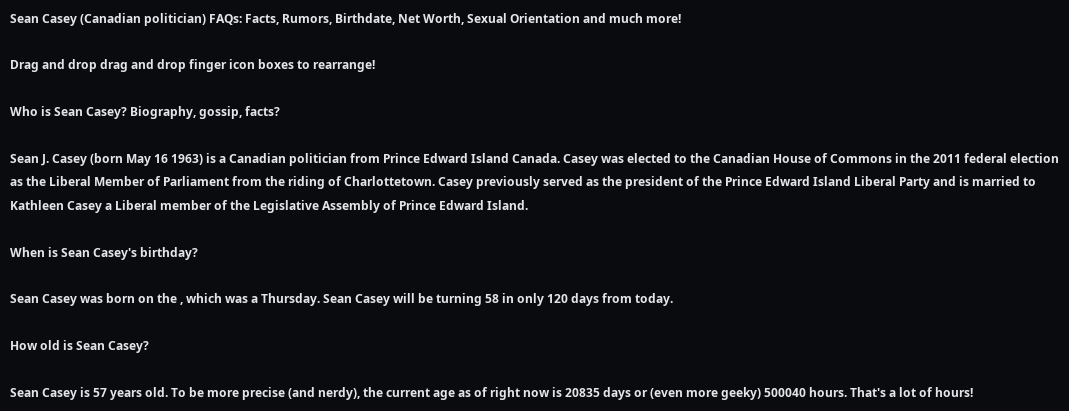Sean Casey (Canadian politician) FAQs: Facts, Rumors, Birthdate, Net Worth, Sexual Orientation and much more!

Drag and drop drag and drop finger icon boxes to rearrange!

Who is Sean Casey? Biography, gossip, facts?

Sean J. Casey (born May 16 1963) is a Canadian politician from Prince Edward Island Canada. Casey was elected to the Canadian House of Commons in the 2011 federal election as the Liberal Member of Parliament from the riding of Charlottetown. Casey previously served as the president of the Prince Edward Island Liberal Party and is married to Kathleen Casey a Liberal member of the Legislative Assembly of Prince Edward Island.

When is Sean Casey's birthday?

Sean Casey was born on the , which was a Thursday. Sean Casey will be turning 58 in only 120 days from today.

How old is Sean Casey?

Sean Casey is 57 years old. To be more precise (and nerdy), the current age as of right now is 20835 days or (even more geeky) 500040 hours. That's a lot of hours!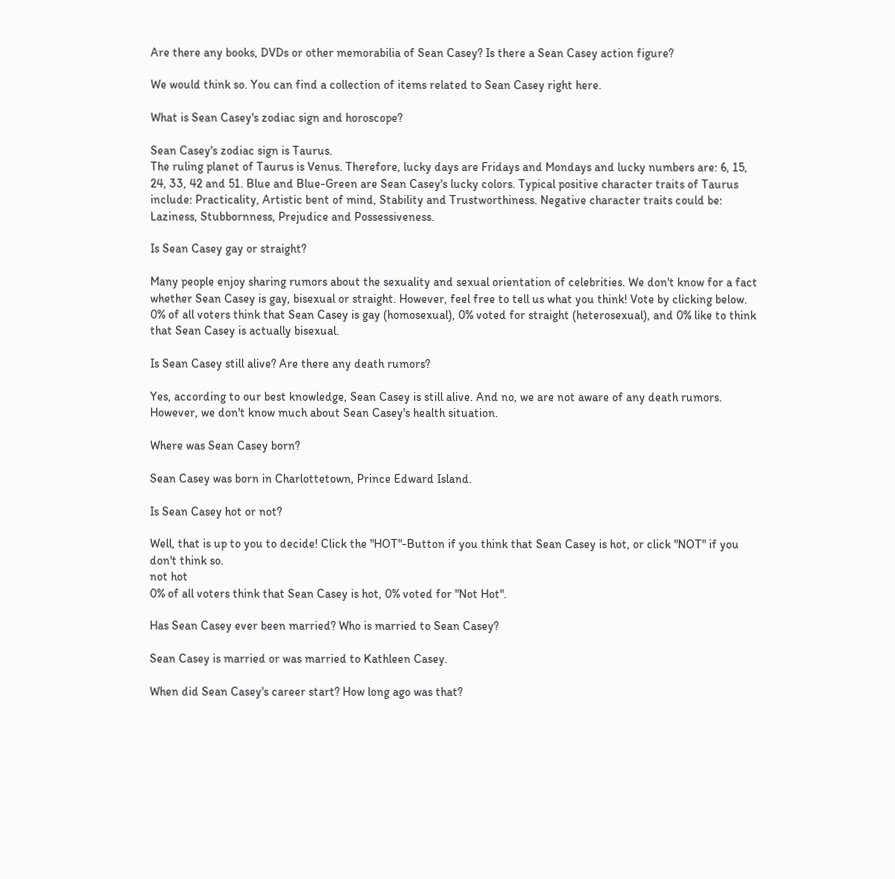Are there any books, DVDs or other memorabilia of Sean Casey? Is there a Sean Casey action figure?

We would think so. You can find a collection of items related to Sean Casey right here.

What is Sean Casey's zodiac sign and horoscope?

Sean Casey's zodiac sign is Taurus.
The ruling planet of Taurus is Venus. Therefore, lucky days are Fridays and Mondays and lucky numbers are: 6, 15, 24, 33, 42 and 51. Blue and Blue-Green are Sean Casey's lucky colors. Typical positive character traits of Taurus include: Practicality, Artistic bent of mind, Stability and Trustworthiness. Negative character traits could be: Laziness, Stubbornness, Prejudice and Possessiveness.

Is Sean Casey gay or straight?

Many people enjoy sharing rumors about the sexuality and sexual orientation of celebrities. We don't know for a fact whether Sean Casey is gay, bisexual or straight. However, feel free to tell us what you think! Vote by clicking below.
0% of all voters think that Sean Casey is gay (homosexual), 0% voted for straight (heterosexual), and 0% like to think that Sean Casey is actually bisexual.

Is Sean Casey still alive? Are there any death rumors?

Yes, according to our best knowledge, Sean Casey is still alive. And no, we are not aware of any death rumors. However, we don't know much about Sean Casey's health situation.

Where was Sean Casey born?

Sean Casey was born in Charlottetown, Prince Edward Island.

Is Sean Casey hot or not?

Well, that is up to you to decide! Click the "HOT"-Button if you think that Sean Casey is hot, or click "NOT" if you don't think so.
not hot
0% of all voters think that Sean Casey is hot, 0% voted for "Not Hot".

Has Sean Casey ever been married? Who is married to Sean Casey?

Sean Casey is married or was married to Kathleen Casey.

When did Sean Casey's career start? How long ago was that?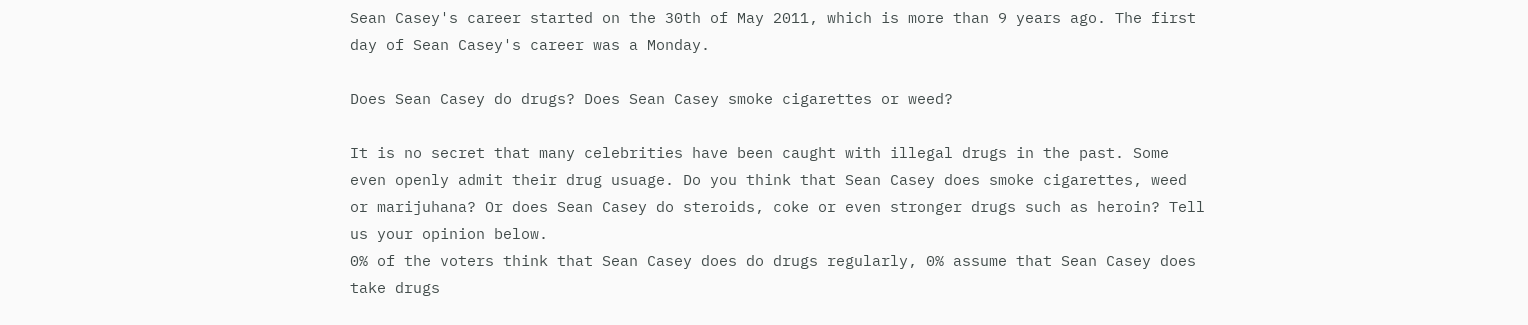Sean Casey's career started on the 30th of May 2011, which is more than 9 years ago. The first day of Sean Casey's career was a Monday.

Does Sean Casey do drugs? Does Sean Casey smoke cigarettes or weed?

It is no secret that many celebrities have been caught with illegal drugs in the past. Some even openly admit their drug usuage. Do you think that Sean Casey does smoke cigarettes, weed or marijuhana? Or does Sean Casey do steroids, coke or even stronger drugs such as heroin? Tell us your opinion below.
0% of the voters think that Sean Casey does do drugs regularly, 0% assume that Sean Casey does take drugs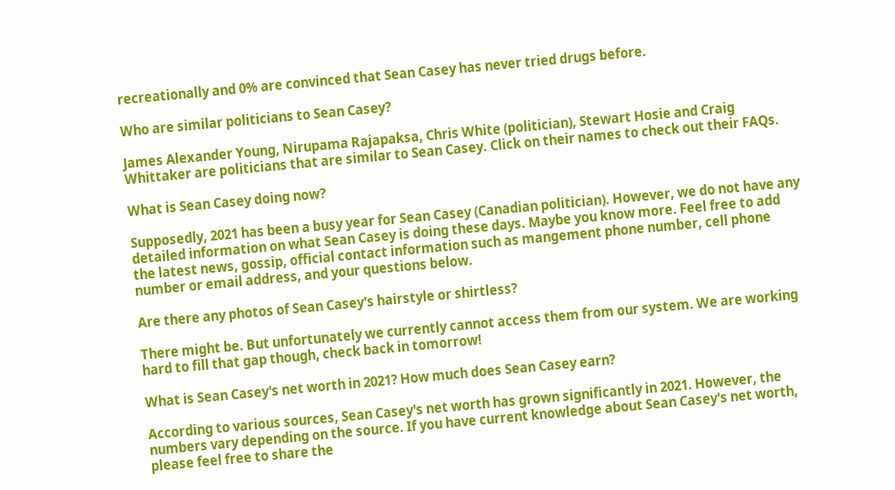recreationally and 0% are convinced that Sean Casey has never tried drugs before.

Who are similar politicians to Sean Casey?

James Alexander Young, Nirupama Rajapaksa, Chris White (politician), Stewart Hosie and Craig Whittaker are politicians that are similar to Sean Casey. Click on their names to check out their FAQs.

What is Sean Casey doing now?

Supposedly, 2021 has been a busy year for Sean Casey (Canadian politician). However, we do not have any detailed information on what Sean Casey is doing these days. Maybe you know more. Feel free to add the latest news, gossip, official contact information such as mangement phone number, cell phone number or email address, and your questions below.

Are there any photos of Sean Casey's hairstyle or shirtless?

There might be. But unfortunately we currently cannot access them from our system. We are working hard to fill that gap though, check back in tomorrow!

What is Sean Casey's net worth in 2021? How much does Sean Casey earn?

According to various sources, Sean Casey's net worth has grown significantly in 2021. However, the numbers vary depending on the source. If you have current knowledge about Sean Casey's net worth, please feel free to share the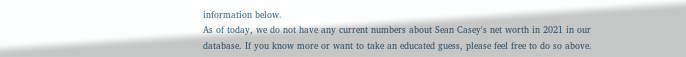information below.
As of today, we do not have any current numbers about Sean Casey's net worth in 2021 in our database. If you know more or want to take an educated guess, please feel free to do so above.